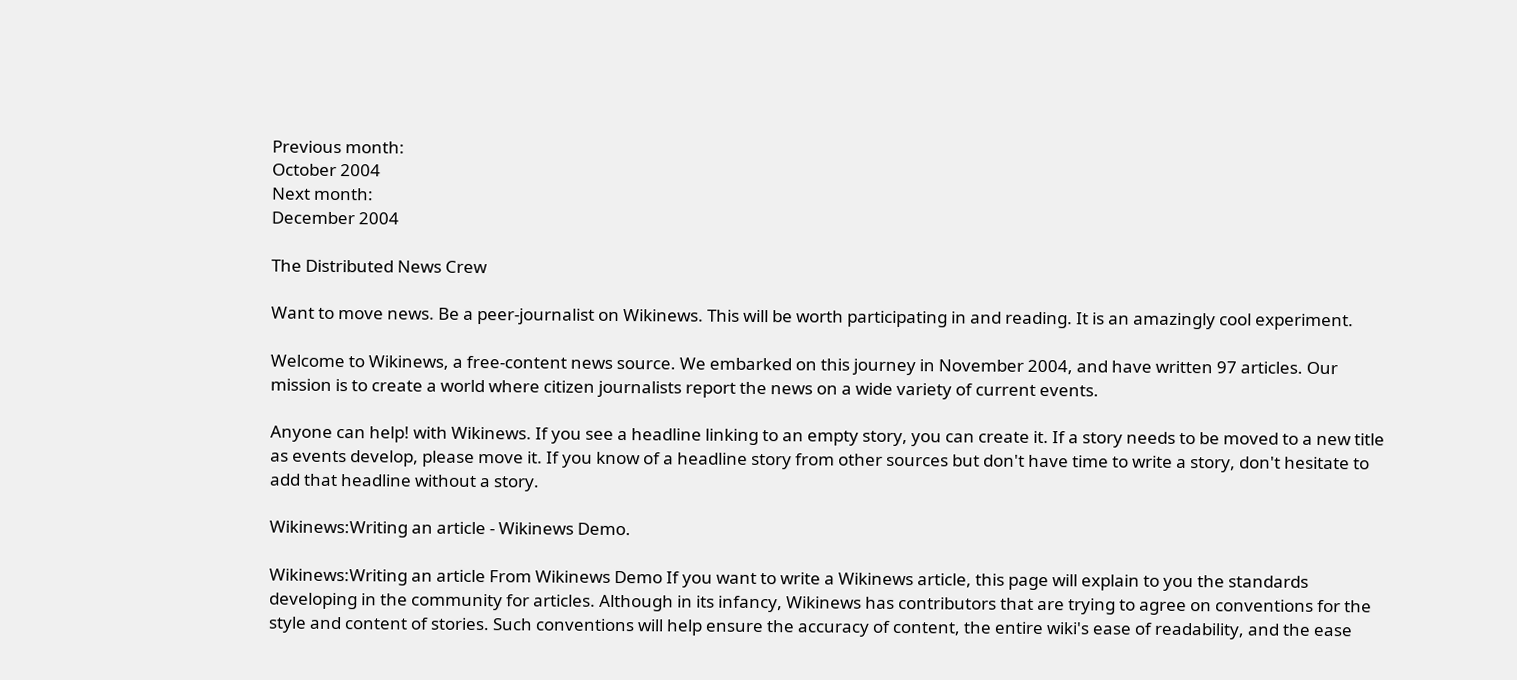Previous month:
October 2004
Next month:
December 2004

The Distributed News Crew

Want to move news. Be a peer-journalist on Wikinews. This will be worth participating in and reading. It is an amazingly cool experiment.

Welcome to Wikinews, a free-content news source. We embarked on this journey in November 2004, and have written 97 articles. Our mission is to create a world where citizen journalists report the news on a wide variety of current events.

Anyone can help! with Wikinews. If you see a headline linking to an empty story, you can create it. If a story needs to be moved to a new title as events develop, please move it. If you know of a headline story from other sources but don't have time to write a story, don't hesitate to add that headline without a story.

Wikinews:Writing an article - Wikinews Demo.

Wikinews:Writing an article From Wikinews Demo If you want to write a Wikinews article, this page will explain to you the standards developing in the community for articles. Although in its infancy, Wikinews has contributors that are trying to agree on conventions for the style and content of stories. Such conventions will help ensure the accuracy of content, the entire wiki's ease of readability, and the ease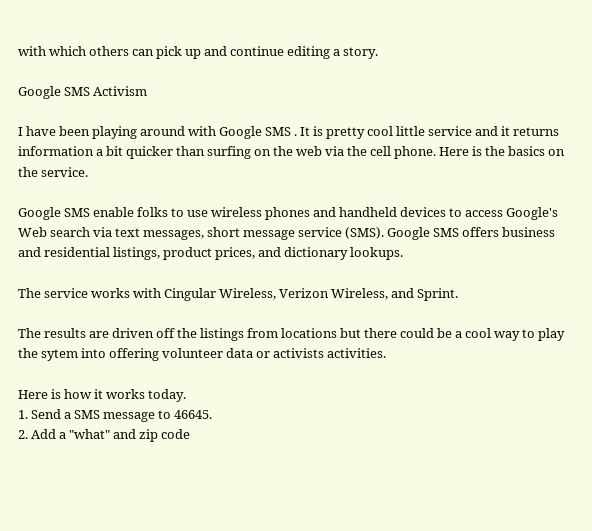with which others can pick up and continue editing a story.

Google SMS Activism

I have been playing around with Google SMS . It is pretty cool little service and it returns information a bit quicker than surfing on the web via the cell phone. Here is the basics on the service.

Google SMS enable folks to use wireless phones and handheld devices to access Google's Web search via text messages, short message service (SMS). Google SMS offers business and residential listings, product prices, and dictionary lookups.

The service works with Cingular Wireless, Verizon Wireless, and Sprint.

The results are driven off the listings from locations but there could be a cool way to play the sytem into offering volunteer data or activists activities.

Here is how it works today.
1. Send a SMS message to 46645.
2. Add a "what" and zip code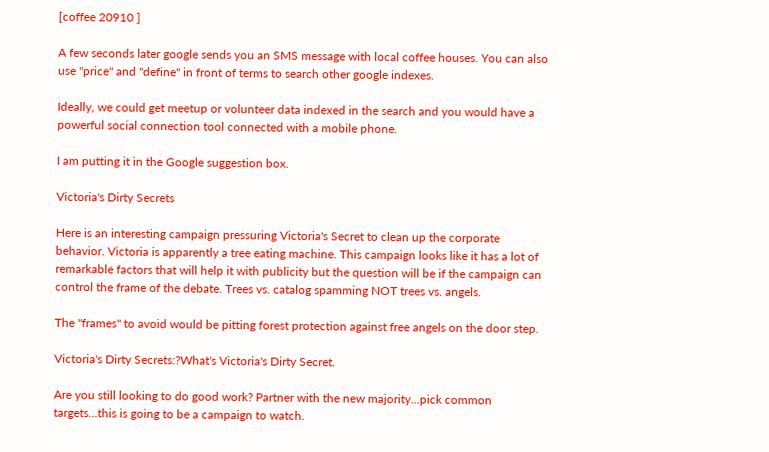[coffee 20910 ]

A few seconds later google sends you an SMS message with local coffee houses. You can also use "price" and "define" in front of terms to search other google indexes.

Ideally, we could get meetup or volunteer data indexed in the search and you would have a powerful social connection tool connected with a mobile phone.

I am putting it in the Google suggestion box.

Victoria's Dirty Secrets

Here is an interesting campaign pressuring Victoria's Secret to clean up the corporate behavior. Victoria is apparently a tree eating machine. This campaign looks like it has a lot of remarkable factors that will help it with publicity but the question will be if the campaign can control the frame of the debate. Trees vs. catalog spamming NOT trees vs. angels.

The "frames" to avoid would be pitting forest protection against free angels on the door step.

Victoria's Dirty Secrets:?What's Victoria's Dirty Secret.

Are you still looking to do good work? Partner with the new majority...pick common targets...this is going to be a campaign to watch.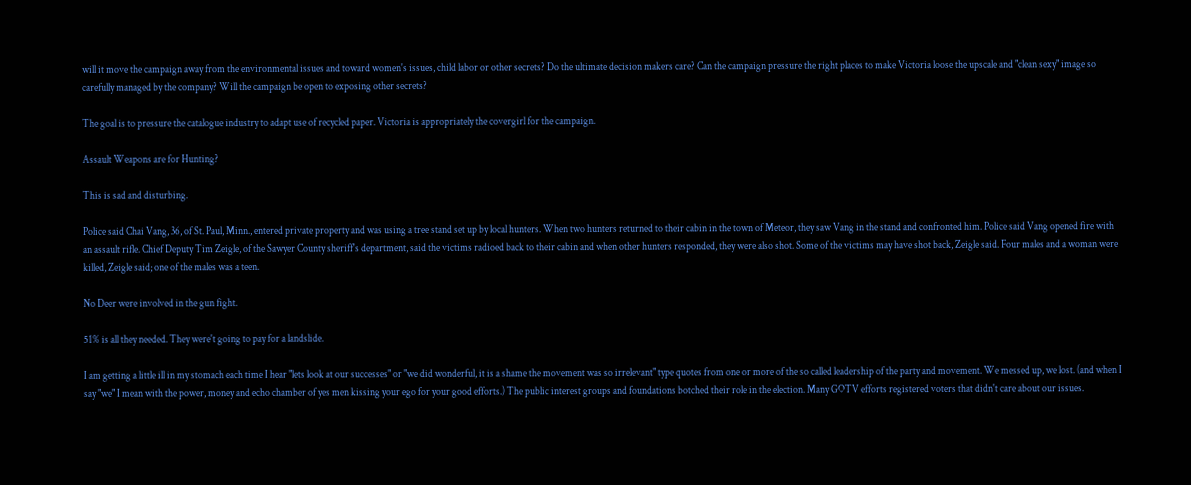will it move the campaign away from the environmental issues and toward women's issues, child labor or other secrets? Do the ultimate decision makers care? Can the campaign pressure the right places to make Victoria loose the upscale and "clean sexy" image so carefully managed by the company? Will the campaign be open to exposing other secrets?

The goal is to pressure the catalogue industry to adapt use of recycled paper. Victoria is appropriately the covergirl for the campaign.

Assault Weapons are for Hunting?

This is sad and disturbing.

Police said Chai Vang, 36, of St. Paul, Minn., entered private property and was using a tree stand set up by local hunters. When two hunters returned to their cabin in the town of Meteor, they saw Vang in the stand and confronted him. Police said Vang opened fire with an assault rifle. Chief Deputy Tim Zeigle, of the Sawyer County sheriff's department, said the victims radioed back to their cabin and when other hunters responded, they were also shot. Some of the victims may have shot back, Zeigle said. Four males and a woman were killed, Zeigle said; one of the males was a teen.

No Deer were involved in the gun fight.

51% is all they needed. They were't going to pay for a landslide.

I am getting a little ill in my stomach each time I hear "lets look at our successes" or "we did wonderful, it is a shame the movement was so irrelevant" type quotes from one or more of the so called leadership of the party and movement. We messed up, we lost. (and when I say "we" I mean with the power, money and echo chamber of yes men kissing your ego for your good efforts.) The public interest groups and foundations botched their role in the election. Many GOTV efforts registered voters that didn't care about our issues.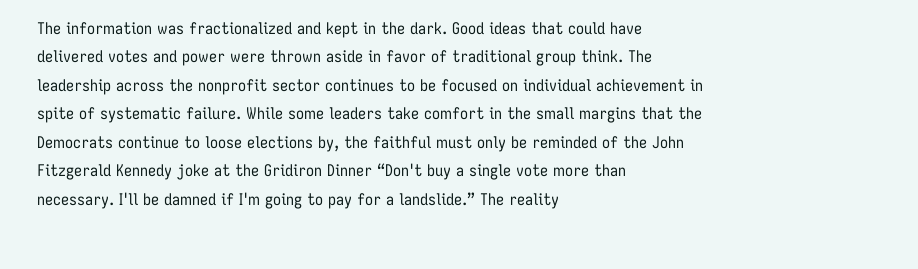The information was fractionalized and kept in the dark. Good ideas that could have delivered votes and power were thrown aside in favor of traditional group think. The leadership across the nonprofit sector continues to be focused on individual achievement in spite of systematic failure. While some leaders take comfort in the small margins that the Democrats continue to loose elections by, the faithful must only be reminded of the John Fitzgerald Kennedy joke at the Gridiron Dinner “Don't buy a single vote more than necessary. I'll be damned if I'm going to pay for a landslide.” The reality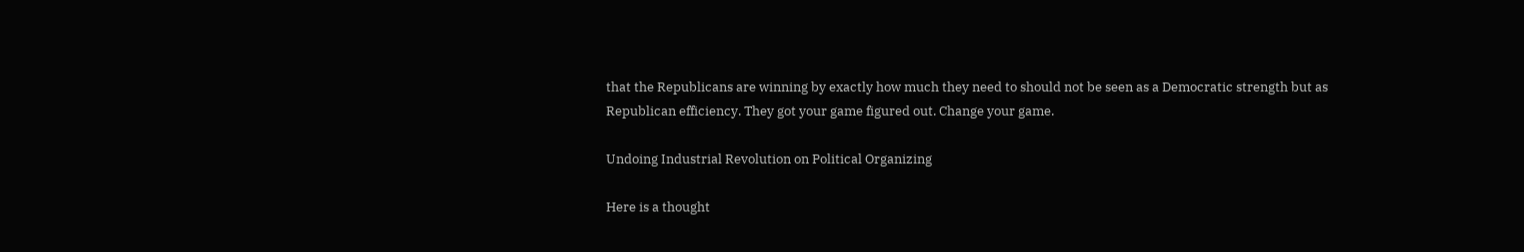that the Republicans are winning by exactly how much they need to should not be seen as a Democratic strength but as Republican efficiency. They got your game figured out. Change your game.

Undoing Industrial Revolution on Political Organizing

Here is a thought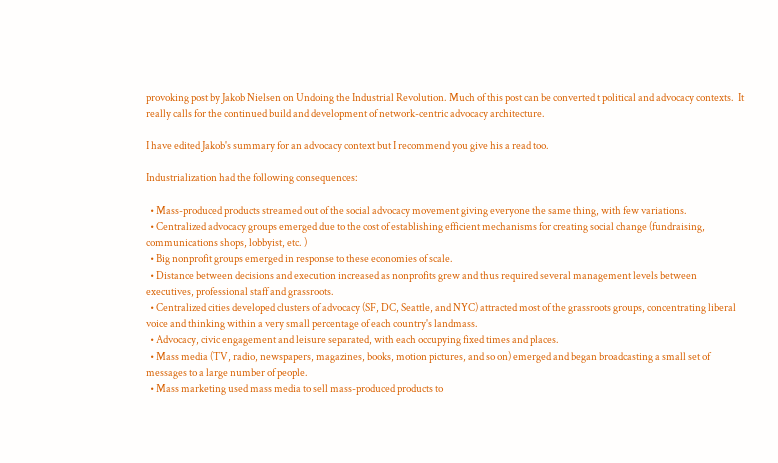provoking post by Jakob Nielsen on Undoing the Industrial Revolution. Much of this post can be converted t political and advocacy contexts.  It really calls for the continued build and development of network-centric advocacy architecture.

I have edited Jakob's summary for an advocacy context but I recommend you give his a read too.

Industrialization had the following consequences:

  • Mass-produced products streamed out of the social advocacy movement giving everyone the same thing, with few variations.
  • Centralized advocacy groups emerged due to the cost of establishing efficient mechanisms for creating social change (fundraising, communications shops, lobbyist, etc. )
  • Big nonprofit groups emerged in response to these economies of scale.
  • Distance between decisions and execution increased as nonprofits grew and thus required several management levels between executives, professional staff and grassroots.
  • Centralized cities developed clusters of advocacy (SF, DC, Seattle, and NYC) attracted most of the grassroots groups, concentrating liberal voice and thinking within a very small percentage of each country's landmass.
  • Advocacy, civic engagement and leisure separated, with each occupying fixed times and places.
  • Mass media (TV, radio, newspapers, magazines, books, motion pictures, and so on) emerged and began broadcasting a small set of messages to a large number of people.
  • Mass marketing used mass media to sell mass-produced products to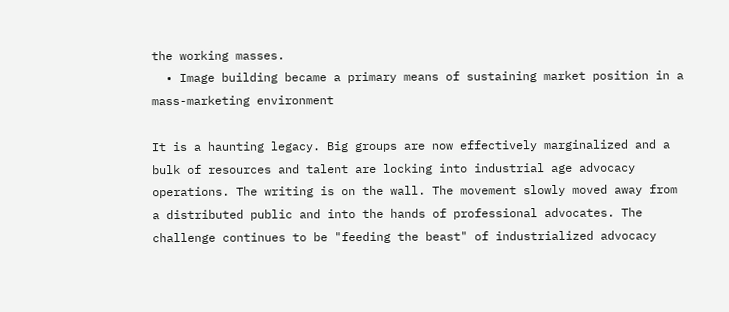the working masses.
  • Image building became a primary means of sustaining market position in a mass-marketing environment

It is a haunting legacy. Big groups are now effectively marginalized and a bulk of resources and talent are locking into industrial age advocacy operations. The writing is on the wall. The movement slowly moved away from a distributed public and into the hands of professional advocates. The challenge continues to be "feeding the beast" of industrialized advocacy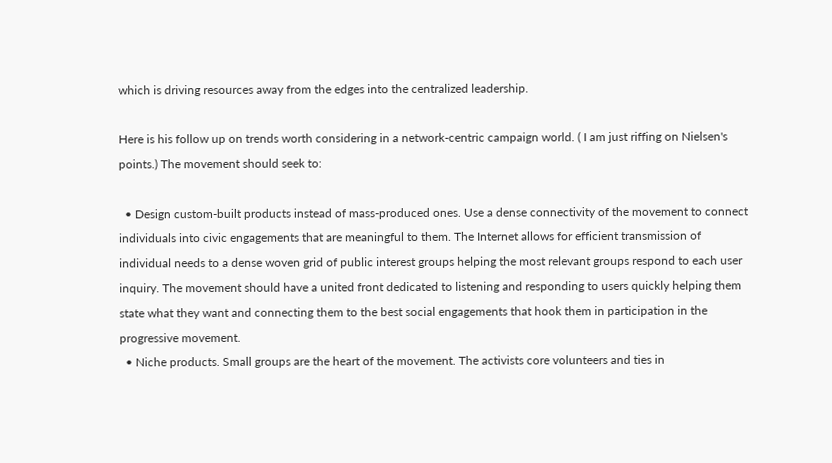which is driving resources away from the edges into the centralized leadership.

Here is his follow up on trends worth considering in a network-centric campaign world. ( I am just riffing on Nielsen's points.) The movement should seek to:

  • Design custom-built products instead of mass-produced ones. Use a dense connectivity of the movement to connect individuals into civic engagements that are meaningful to them. The Internet allows for efficient transmission of individual needs to a dense woven grid of public interest groups helping the most relevant groups respond to each user inquiry. The movement should have a united front dedicated to listening and responding to users quickly helping them state what they want and connecting them to the best social engagements that hook them in participation in the progressive movement.
  • Niche products. Small groups are the heart of the movement. The activists core volunteers and ties in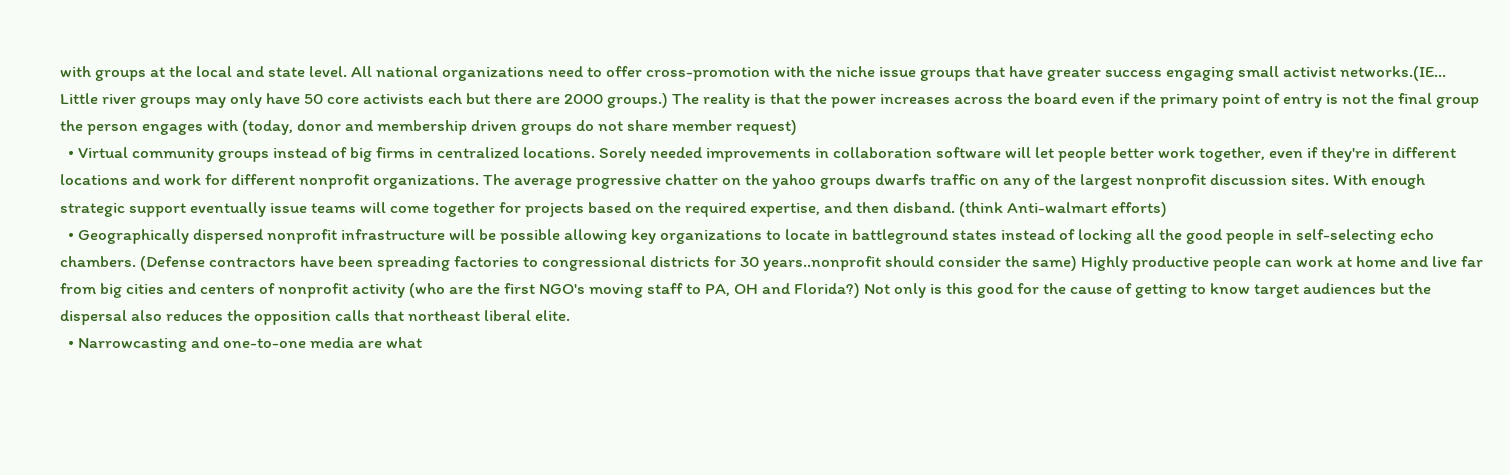with groups at the local and state level. All national organizations need to offer cross-promotion with the niche issue groups that have greater success engaging small activist networks.(IE... Little river groups may only have 50 core activists each but there are 2000 groups.) The reality is that the power increases across the board even if the primary point of entry is not the final group the person engages with (today, donor and membership driven groups do not share member request)
  • Virtual community groups instead of big firms in centralized locations. Sorely needed improvements in collaboration software will let people better work together, even if they're in different locations and work for different nonprofit organizations. The average progressive chatter on the yahoo groups dwarfs traffic on any of the largest nonprofit discussion sites. With enough strategic support eventually issue teams will come together for projects based on the required expertise, and then disband. (think Anti-walmart efforts)
  • Geographically dispersed nonprofit infrastructure will be possible allowing key organizations to locate in battleground states instead of locking all the good people in self-selecting echo chambers. (Defense contractors have been spreading factories to congressional districts for 30 years..nonprofit should consider the same) Highly productive people can work at home and live far from big cities and centers of nonprofit activity (who are the first NGO's moving staff to PA, OH and Florida?) Not only is this good for the cause of getting to know target audiences but the dispersal also reduces the opposition calls that northeast liberal elite.
  • Narrowcasting and one-to-one media are what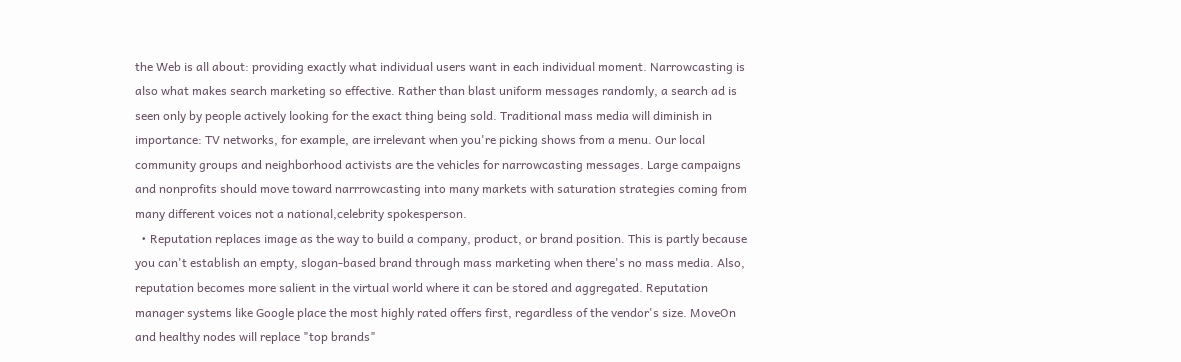the Web is all about: providing exactly what individual users want in each individual moment. Narrowcasting is also what makes search marketing so effective. Rather than blast uniform messages randomly, a search ad is seen only by people actively looking for the exact thing being sold. Traditional mass media will diminish in importance: TV networks, for example, are irrelevant when you're picking shows from a menu. Our local community groups and neighborhood activists are the vehicles for narrowcasting messages. Large campaigns and nonprofits should move toward narrrowcasting into many markets with saturation strategies coming from many different voices not a national,celebrity spokesperson.
  • Reputation replaces image as the way to build a company, product, or brand position. This is partly because you can't establish an empty, slogan-based brand through mass marketing when there's no mass media. Also, reputation becomes more salient in the virtual world where it can be stored and aggregated. Reputation manager systems like Google place the most highly rated offers first, regardless of the vendor's size. MoveOn and healthy nodes will replace "top brands"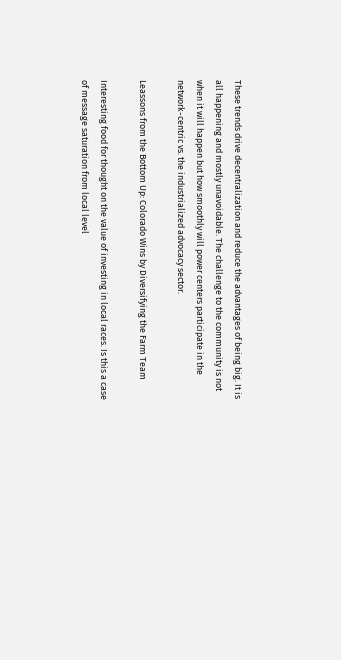These trends drive decentralization and reduce the advantages of being big. It is all happening and mostly unavoidable. The challenge to the community is not when it will happen but how smoothly will power centers participate in the network-centric vs. the industrialized advocacy sector.

Leassons from the Bottom Up: Colorado Wins by Diversifying the Farm Team

Interesting food for thought on the value of investing in local races. Is this a case of message saturation from local level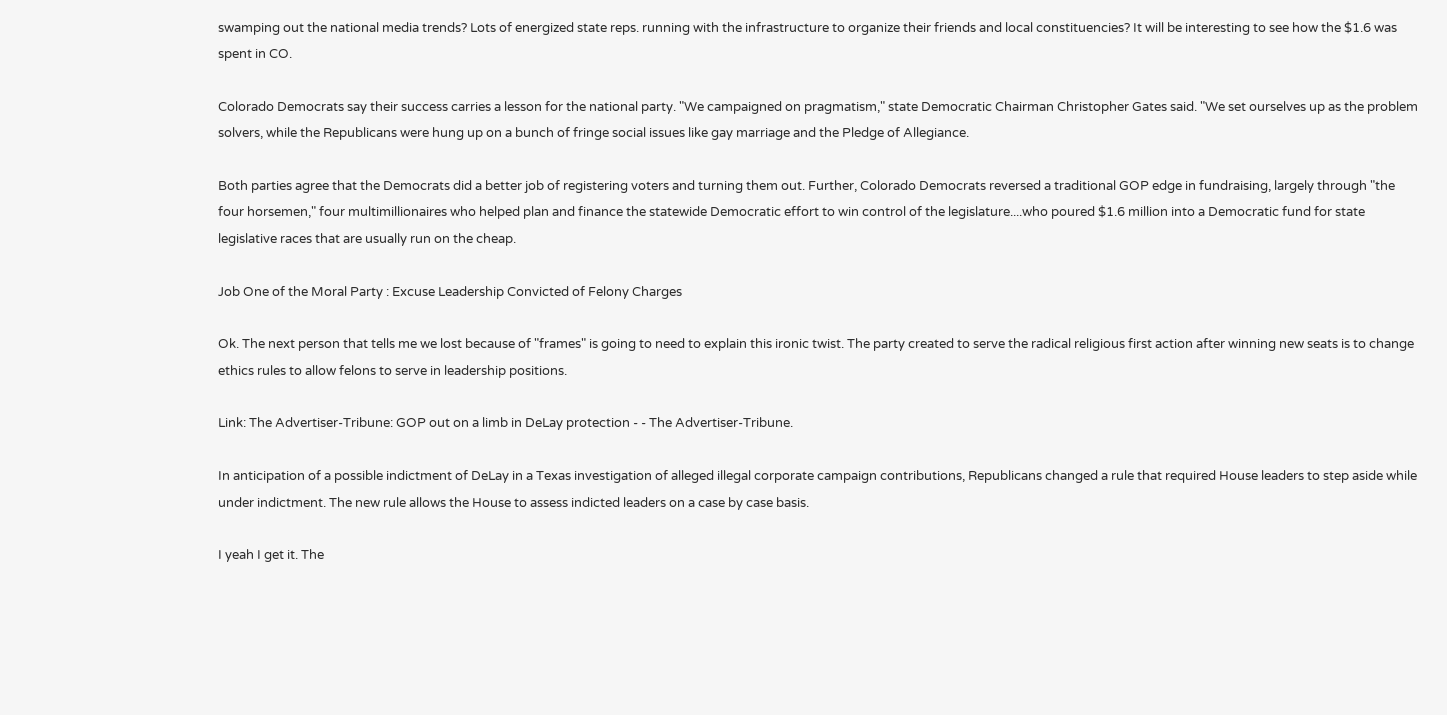swamping out the national media trends? Lots of energized state reps. running with the infrastructure to organize their friends and local constituencies? It will be interesting to see how the $1.6 was spent in CO.

Colorado Democrats say their success carries a lesson for the national party. "We campaigned on pragmatism," state Democratic Chairman Christopher Gates said. "We set ourselves up as the problem solvers, while the Republicans were hung up on a bunch of fringe social issues like gay marriage and the Pledge of Allegiance.

Both parties agree that the Democrats did a better job of registering voters and turning them out. Further, Colorado Democrats reversed a traditional GOP edge in fundraising, largely through "the four horsemen," four multimillionaires who helped plan and finance the statewide Democratic effort to win control of the legislature....who poured $1.6 million into a Democratic fund for state legislative races that are usually run on the cheap.

Job One of the Moral Party : Excuse Leadership Convicted of Felony Charges

Ok. The next person that tells me we lost because of "frames" is going to need to explain this ironic twist. The party created to serve the radical religious first action after winning new seats is to change ethics rules to allow felons to serve in leadership positions.

Link: The Advertiser-Tribune: GOP out on a limb in DeLay protection - - The Advertiser-Tribune.

In anticipation of a possible indictment of DeLay in a Texas investigation of alleged illegal corporate campaign contributions, Republicans changed a rule that required House leaders to step aside while under indictment. The new rule allows the House to assess indicted leaders on a case by case basis.

I yeah I get it. The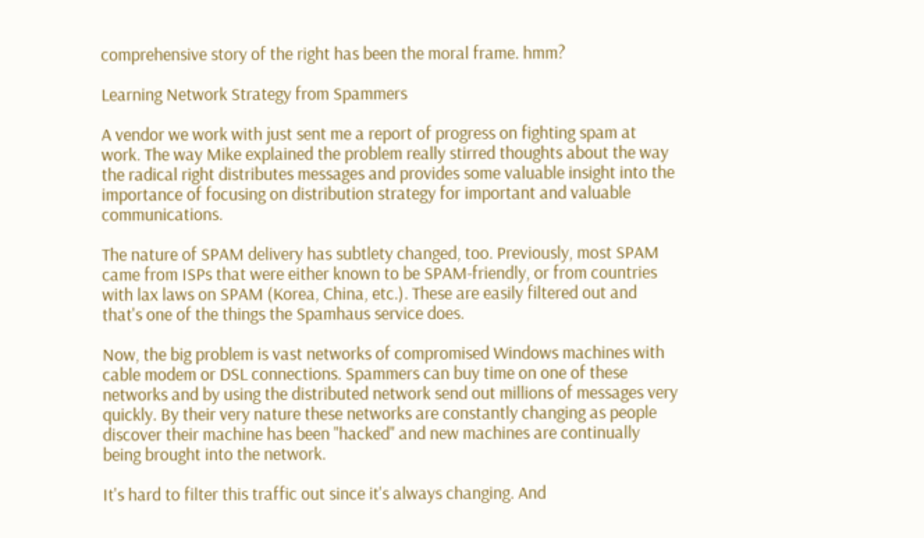comprehensive story of the right has been the moral frame. hmm?

Learning Network Strategy from Spammers

A vendor we work with just sent me a report of progress on fighting spam at work. The way Mike explained the problem really stirred thoughts about the way the radical right distributes messages and provides some valuable insight into the importance of focusing on distribution strategy for important and valuable communications.

The nature of SPAM delivery has subtlety changed, too. Previously, most SPAM came from ISPs that were either known to be SPAM-friendly, or from countries with lax laws on SPAM (Korea, China, etc.). These are easily filtered out and that's one of the things the Spamhaus service does.

Now, the big problem is vast networks of compromised Windows machines with cable modem or DSL connections. Spammers can buy time on one of these networks and by using the distributed network send out millions of messages very quickly. By their very nature these networks are constantly changing as people discover their machine has been "hacked" and new machines are continually being brought into the network.

It's hard to filter this traffic out since it's always changing. And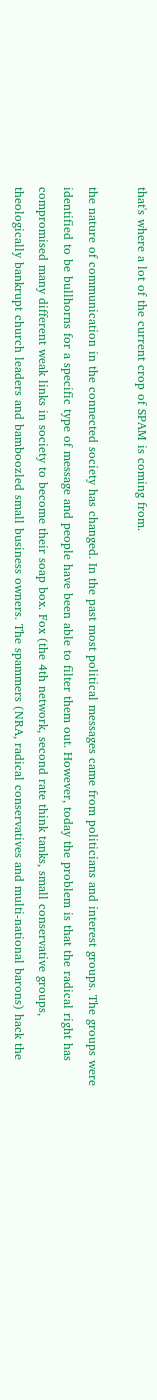that's where a lot of the current crop of SPAM is coming from.

the nature of communication in the connected society has changed. In the past most political messages came from politicians and interest groups. The groups were identified to be bullhorns for a specific type of message and people have been able to filter them out. However, today the problem is that the radical right has compromised many different weak links in society to become their soap box. Fox (the 4th network, second rate think tanks, small conservative groups, theologically bankrupt church leaders and bamboozled small business owners. The spammers (NRA, radical conservatives and multi-national barons) hack the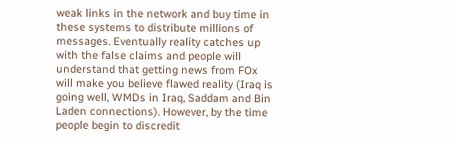weak links in the network and buy time in these systems to distribute millions of messages. Eventually reality catches up with the false claims and people will understand that getting news from FOx will make you believe flawed reality (Iraq is going well, WMDs in Iraq, Saddam and Bin Laden connections). However, by the time people begin to discredit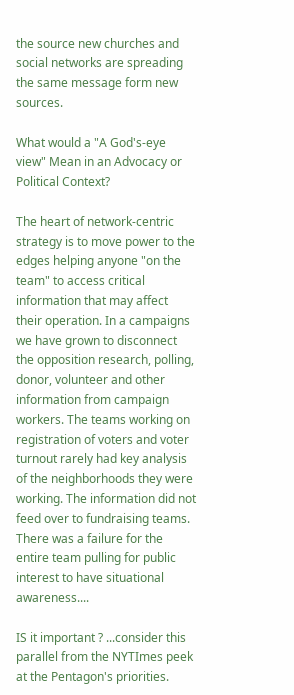the source new churches and social networks are spreading the same message form new sources.

What would a "A God's-eye view" Mean in an Advocacy or Political Context?

The heart of network-centric strategy is to move power to the edges helping anyone "on the team" to access critical information that may affect their operation. In a campaigns we have grown to disconnect the opposition research, polling, donor, volunteer and other information from campaign workers. The teams working on registration of voters and voter turnout rarely had key analysis of the neighborhoods they were working. The information did not feed over to fundraising teams. There was a failure for the entire team pulling for public interest to have situational awareness....

IS it important ? ...consider this parallel from the NYTImes peek at the Pentagon's priorities.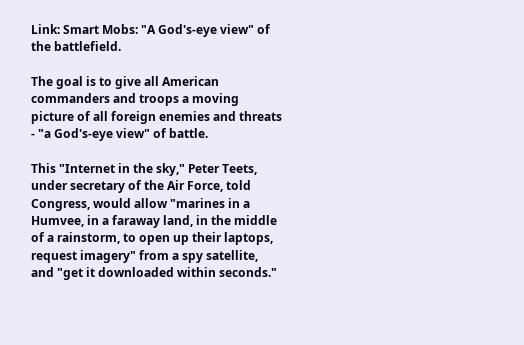Link: Smart Mobs: "A God's-eye view" of the battlefield.

The goal is to give all American commanders and troops a moving picture of all foreign enemies and threats - "a God's-eye view" of battle.

This "Internet in the sky," Peter Teets, under secretary of the Air Force, told Congress, would allow "marines in a Humvee, in a faraway land, in the middle of a rainstorm, to open up their laptops, request imagery" from a spy satellite, and "get it downloaded within seconds."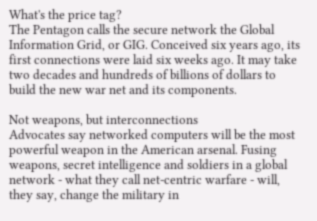What's the price tag?
The Pentagon calls the secure network the Global Information Grid, or GIG. Conceived six years ago, its first connections were laid six weeks ago. It may take two decades and hundreds of billions of dollars to build the new war net and its components.

Not weapons, but interconnections
Advocates say networked computers will be the most powerful weapon in the American arsenal. Fusing weapons, secret intelligence and soldiers in a global network - what they call net-centric warfare - will, they say, change the military in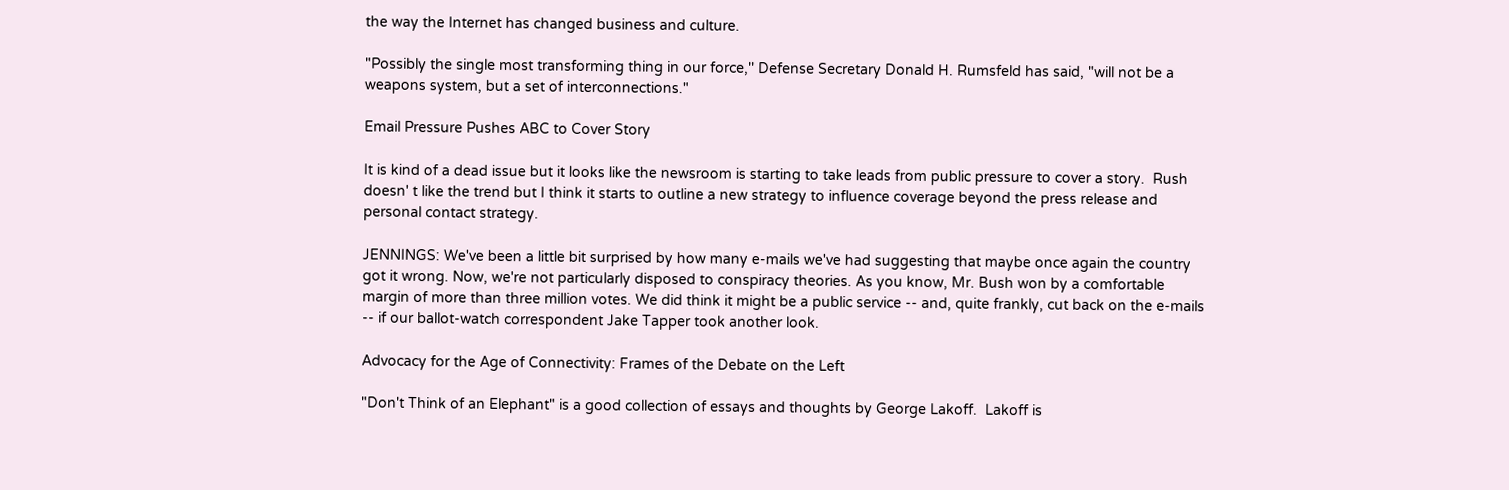the way the Internet has changed business and culture.

"Possibly the single most transforming thing in our force,'' Defense Secretary Donald H. Rumsfeld has said, "will not be a weapons system, but a set of interconnections."

Email Pressure Pushes ABC to Cover Story

It is kind of a dead issue but it looks like the newsroom is starting to take leads from public pressure to cover a story.  Rush doesn' t like the trend but I think it starts to outline a new strategy to influence coverage beyond the press release and personal contact strategy.

JENNINGS: We've been a little bit surprised by how many e-mails we've had suggesting that maybe once again the country got it wrong. Now, we're not particularly disposed to conspiracy theories. As you know, Mr. Bush won by a comfortable margin of more than three million votes. We did think it might be a public service -- and, quite frankly, cut back on the e-mails -- if our ballot-watch correspondent Jake Tapper took another look.

Advocacy for the Age of Connectivity: Frames of the Debate on the Left

"Don't Think of an Elephant" is a good collection of essays and thoughts by George Lakoff.  Lakoff is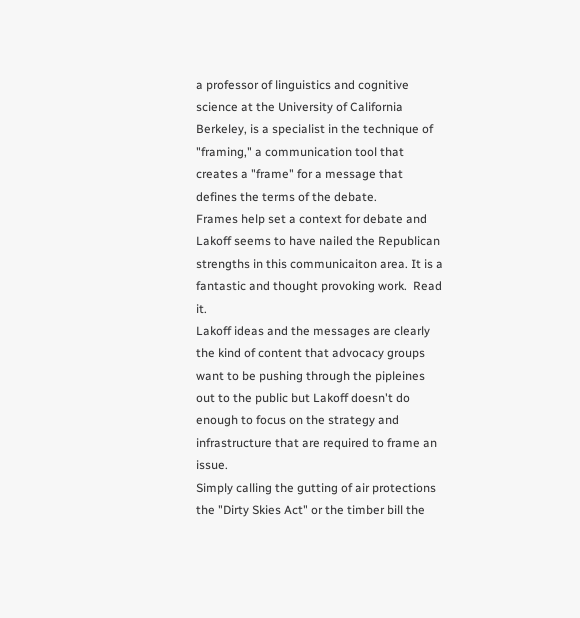a professor of linguistics and cognitive science at the University of California Berkeley, is a specialist in the technique of "framing," a communication tool that creates a "frame" for a message that defines the terms of the debate.
Frames help set a context for debate and Lakoff seems to have nailed the Republican strengths in this communicaiton area. It is a fantastic and thought provoking work.  Read it.
Lakoff ideas and the messages are clearly the kind of content that advocacy groups want to be pushing through the pipleines out to the public but Lakoff doesn't do enough to focus on the strategy and infrastructure that are required to frame an issue.
Simply calling the gutting of air protections the "Dirty Skies Act" or the timber bill the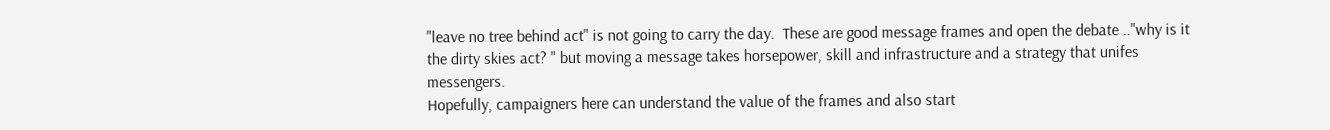"leave no tree behind act" is not going to carry the day.  These are good message frames and open the debate .."why is it the dirty skies act? " but moving a message takes horsepower, skill and infrastructure and a strategy that unifes messengers.
Hopefully, campaigners here can understand the value of the frames and also start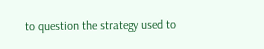to question the strategy used to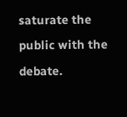saturate the public with the debate.